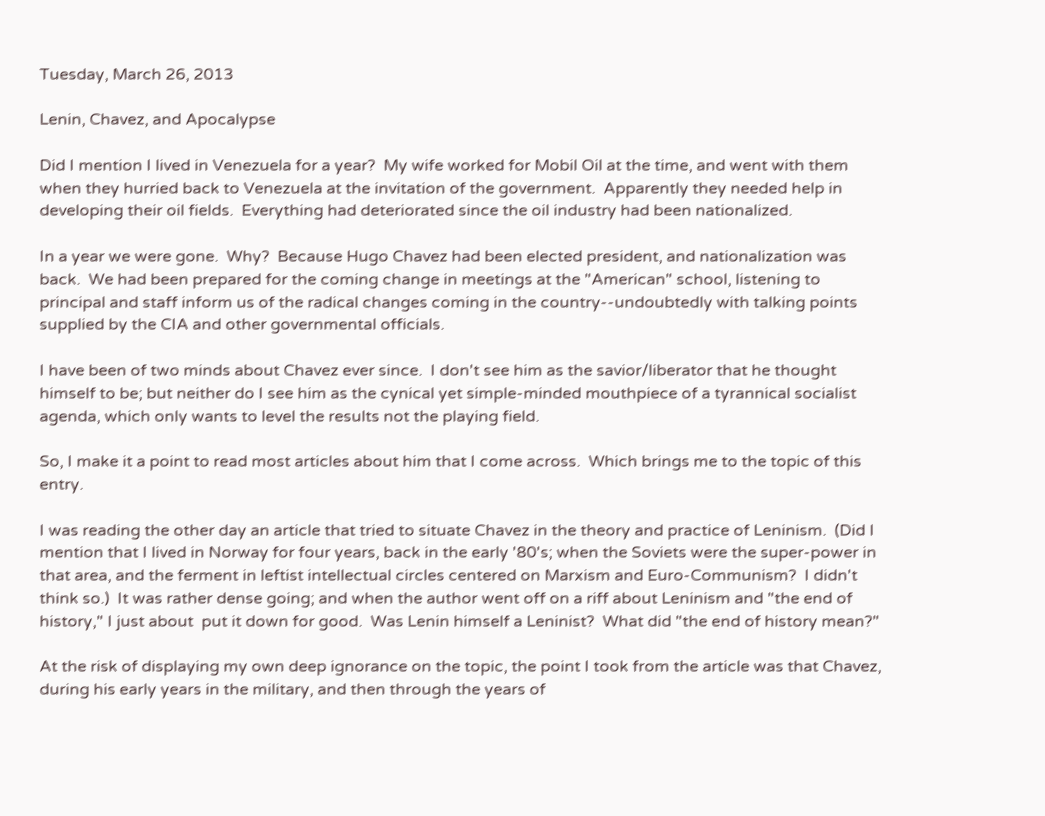Tuesday, March 26, 2013

Lenin, Chavez, and Apocalypse

Did I mention I lived in Venezuela for a year?  My wife worked for Mobil Oil at the time, and went with them when they hurried back to Venezuela at the invitation of the government.  Apparently they needed help in developing their oil fields.  Everything had deteriorated since the oil industry had been nationalized.

In a year we were gone.  Why?  Because Hugo Chavez had been elected president, and nationalization was back.  We had been prepared for the coming change in meetings at the "American" school, listening to principal and staff inform us of the radical changes coming in the country--undoubtedly with talking points supplied by the CIA and other governmental officials.

I have been of two minds about Chavez ever since.  I don't see him as the savior/liberator that he thought himself to be; but neither do I see him as the cynical yet simple-minded mouthpiece of a tyrannical socialist agenda, which only wants to level the results not the playing field.

So, I make it a point to read most articles about him that I come across.  Which brings me to the topic of this entry.

I was reading the other day an article that tried to situate Chavez in the theory and practice of Leninism.  (Did I mention that I lived in Norway for four years, back in the early '80's; when the Soviets were the super-power in that area, and the ferment in leftist intellectual circles centered on Marxism and Euro-Communism?  I didn't think so.)  It was rather dense going; and when the author went off on a riff about Leninism and "the end of history," I just about  put it down for good.  Was Lenin himself a Leninist?  What did "the end of history mean?"

At the risk of displaying my own deep ignorance on the topic, the point I took from the article was that Chavez, during his early years in the military, and then through the years of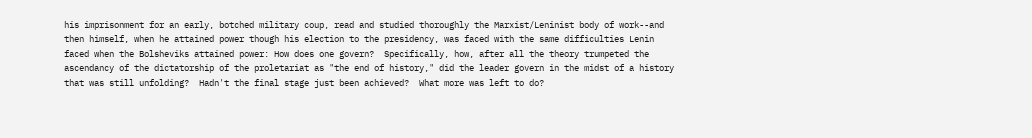his imprisonment for an early, botched military coup, read and studied thoroughly the Marxist/Leninist body of work--and then himself, when he attained power though his election to the presidency, was faced with the same difficulties Lenin faced when the Bolsheviks attained power: How does one govern?  Specifically, how, after all the theory trumpeted the ascendancy of the dictatorship of the proletariat as "the end of history," did the leader govern in the midst of a history that was still unfolding?  Hadn't the final stage just been achieved?  What more was left to do?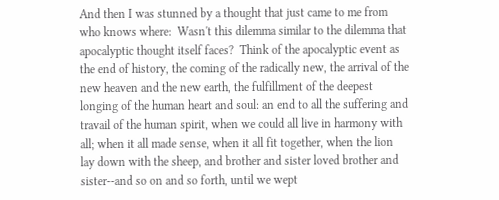And then I was stunned by a thought that just came to me from who knows where:  Wasn't this dilemma similar to the dilemma that apocalyptic thought itself faces?  Think of the apocalyptic event as the end of history, the coming of the radically new, the arrival of the new heaven and the new earth, the fulfillment of the deepest longing of the human heart and soul: an end to all the suffering and travail of the human spirit, when we could all live in harmony with all; when it all made sense, when it all fit together, when the lion lay down with the sheep, and brother and sister loved brother and sister--and so on and so forth, until we wept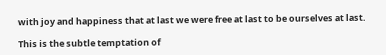with joy and happiness that at last we were free at last to be ourselves at last.

This is the subtle temptation of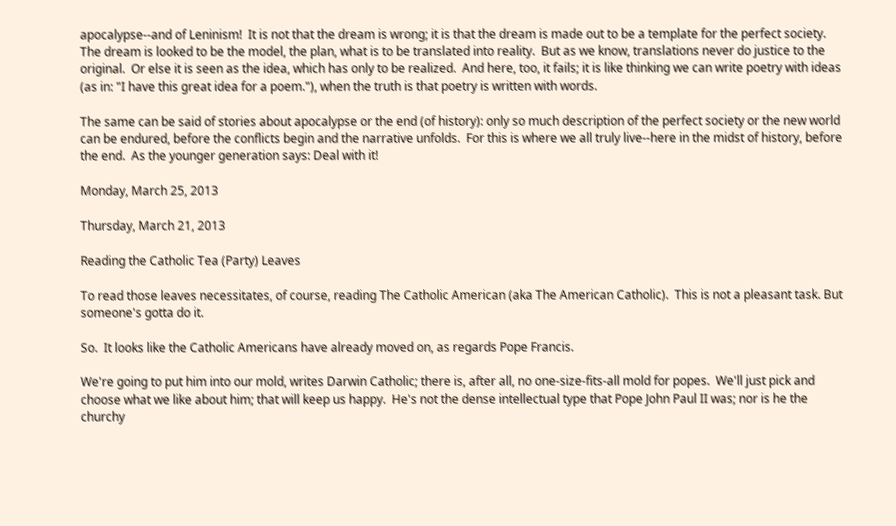apocalypse--and of Leninism!  It is not that the dream is wrong; it is that the dream is made out to be a template for the perfect society. The dream is looked to be the model, the plan, what is to be translated into reality.  But as we know, translations never do justice to the original.  Or else it is seen as the idea, which has only to be realized.  And here, too, it fails; it is like thinking we can write poetry with ideas (as in: "I have this great idea for a poem."), when the truth is that poetry is written with words.

The same can be said of stories about apocalypse or the end (of history): only so much description of the perfect society or the new world can be endured, before the conflicts begin and the narrative unfolds.  For this is where we all truly live--here in the midst of history, before the end.  As the younger generation says: Deal with it!

Monday, March 25, 2013

Thursday, March 21, 2013

Reading the Catholic Tea (Party) Leaves

To read those leaves necessitates, of course, reading The Catholic American (aka The American Catholic).  This is not a pleasant task. But someone's gotta do it.

So.  It looks like the Catholic Americans have already moved on, as regards Pope Francis.

We're going to put him into our mold, writes Darwin Catholic; there is, after all, no one-size-fits-all mold for popes.  We'll just pick and choose what we like about him; that will keep us happy.  He's not the dense intellectual type that Pope John Paul II was; nor is he the churchy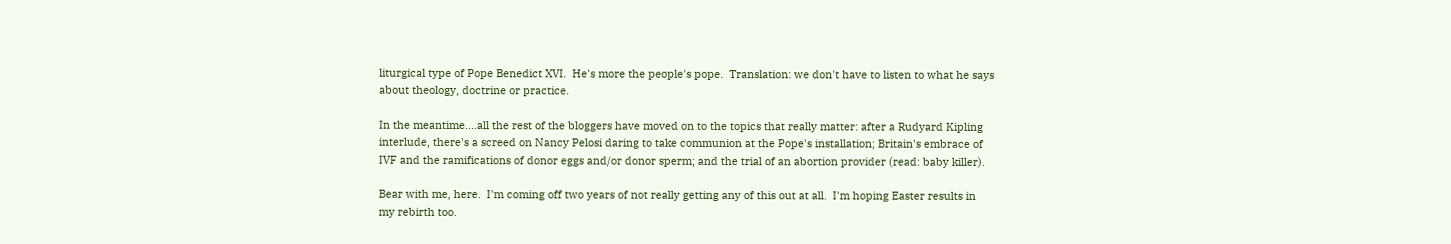liturgical type of Pope Benedict XVI.  He's more the people's pope.  Translation: we don't have to listen to what he says about theology, doctrine or practice.

In the meantime....all the rest of the bloggers have moved on to the topics that really matter: after a Rudyard Kipling interlude, there's a screed on Nancy Pelosi daring to take communion at the Pope's installation; Britain's embrace of IVF and the ramifications of donor eggs and/or donor sperm; and the trial of an abortion provider (read: baby killer).

Bear with me, here.  I'm coming off two years of not really getting any of this out at all.  I'm hoping Easter results in my rebirth too.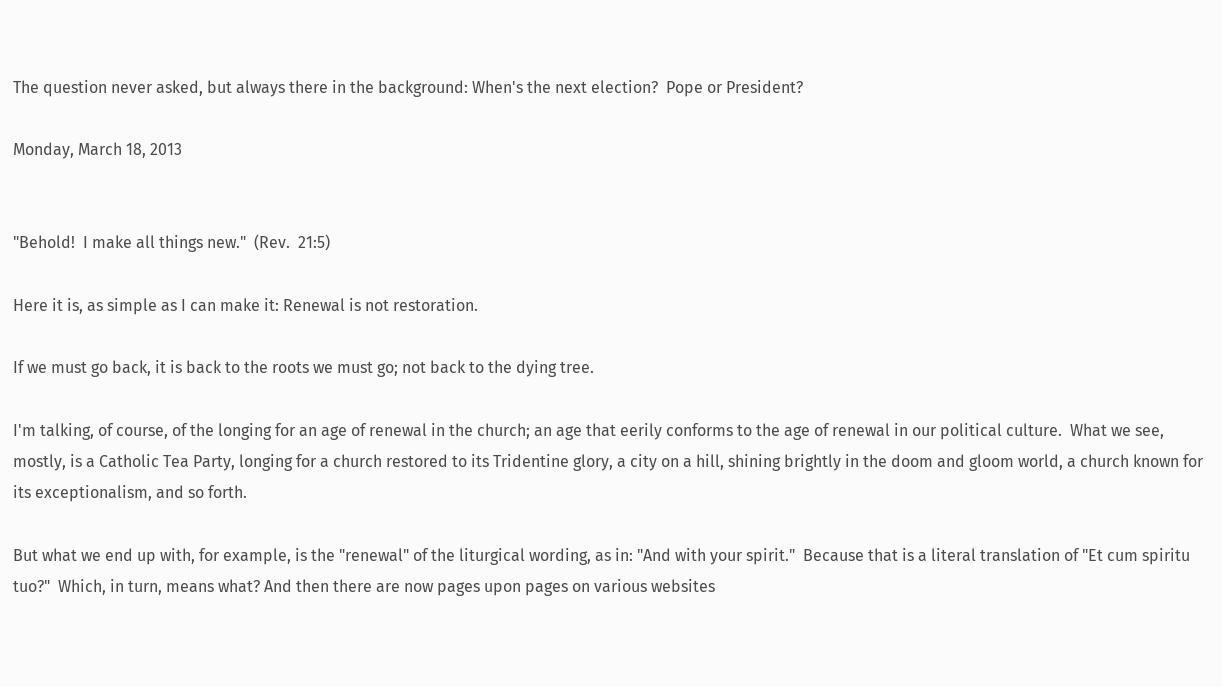The question never asked, but always there in the background: When's the next election?  Pope or President?

Monday, March 18, 2013


"Behold!  I make all things new."  (Rev.  21:5)

Here it is, as simple as I can make it: Renewal is not restoration.

If we must go back, it is back to the roots we must go; not back to the dying tree.

I'm talking, of course, of the longing for an age of renewal in the church; an age that eerily conforms to the age of renewal in our political culture.  What we see, mostly, is a Catholic Tea Party, longing for a church restored to its Tridentine glory, a city on a hill, shining brightly in the doom and gloom world, a church known for its exceptionalism, and so forth.

But what we end up with, for example, is the "renewal" of the liturgical wording, as in: "And with your spirit."  Because that is a literal translation of "Et cum spiritu tuo?"  Which, in turn, means what? And then there are now pages upon pages on various websites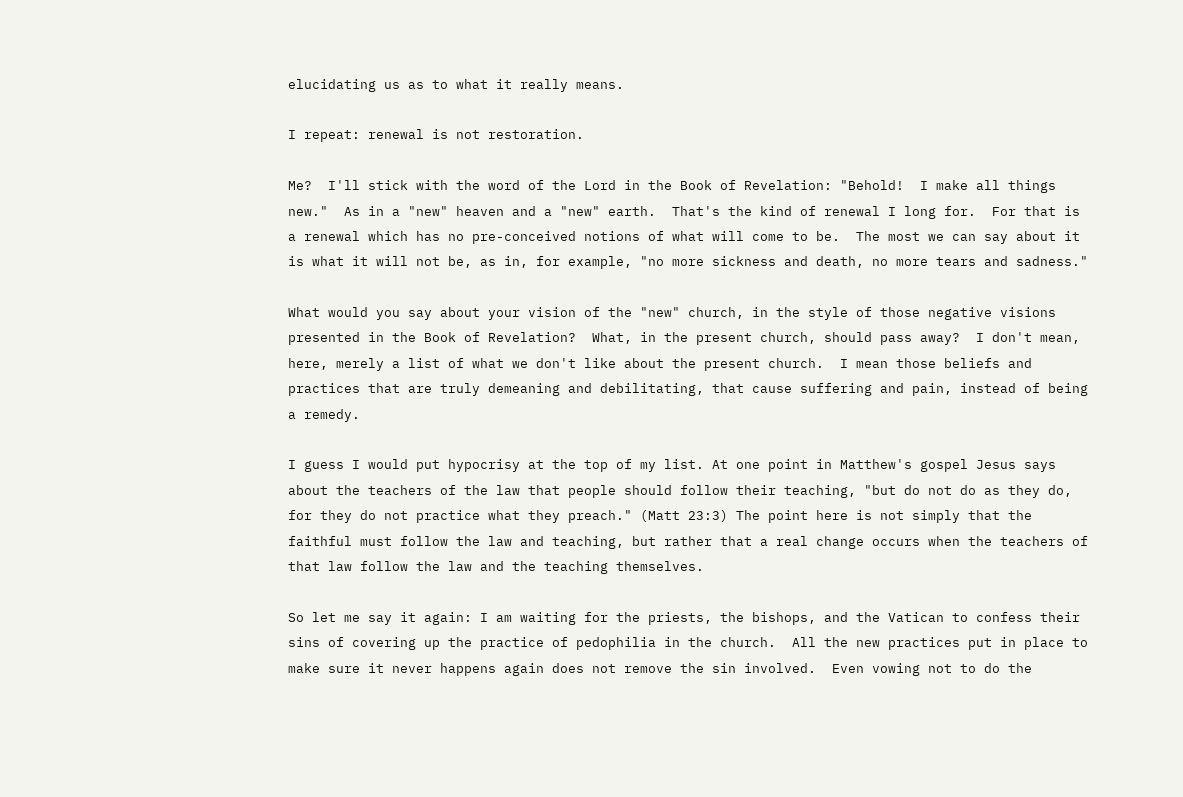elucidating us as to what it really means.

I repeat: renewal is not restoration.

Me?  I'll stick with the word of the Lord in the Book of Revelation: "Behold!  I make all things new."  As in a "new" heaven and a "new" earth.  That's the kind of renewal I long for.  For that is a renewal which has no pre-conceived notions of what will come to be.  The most we can say about it is what it will not be, as in, for example, "no more sickness and death, no more tears and sadness."

What would you say about your vision of the "new" church, in the style of those negative visions presented in the Book of Revelation?  What, in the present church, should pass away?  I don't mean, here, merely a list of what we don't like about the present church.  I mean those beliefs and practices that are truly demeaning and debilitating, that cause suffering and pain, instead of being a remedy.

I guess I would put hypocrisy at the top of my list. At one point in Matthew's gospel Jesus says about the teachers of the law that people should follow their teaching, "but do not do as they do, for they do not practice what they preach." (Matt 23:3) The point here is not simply that the faithful must follow the law and teaching, but rather that a real change occurs when the teachers of that law follow the law and the teaching themselves.

So let me say it again: I am waiting for the priests, the bishops, and the Vatican to confess their sins of covering up the practice of pedophilia in the church.  All the new practices put in place to make sure it never happens again does not remove the sin involved.  Even vowing not to do the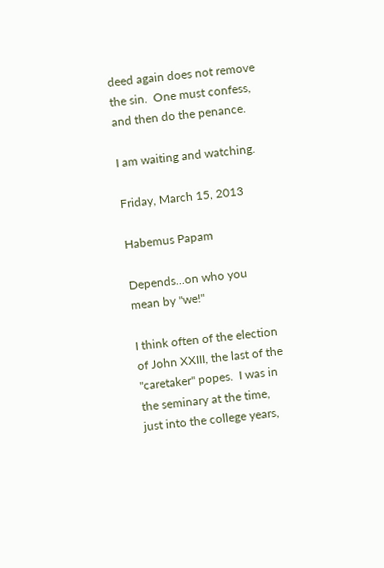deed again does not remove the sin.  One must confess, and then do the penance.

I am waiting and watching.

Friday, March 15, 2013

Habemus Papam

Depends...on who you mean by "we!"

I think often of the election of John XXIII, the last of the "caretaker" popes.  I was in the seminary at the time, just into the college years,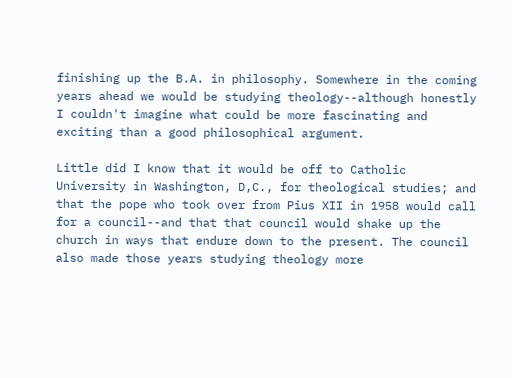finishing up the B.A. in philosophy. Somewhere in the coming years ahead we would be studying theology--although honestly I couldn't imagine what could be more fascinating and exciting than a good philosophical argument.

Little did I know that it would be off to Catholic University in Washington, D,C., for theological studies; and that the pope who took over from Pius XII in 1958 would call for a council--and that that council would shake up the church in ways that endure down to the present. The council also made those years studying theology more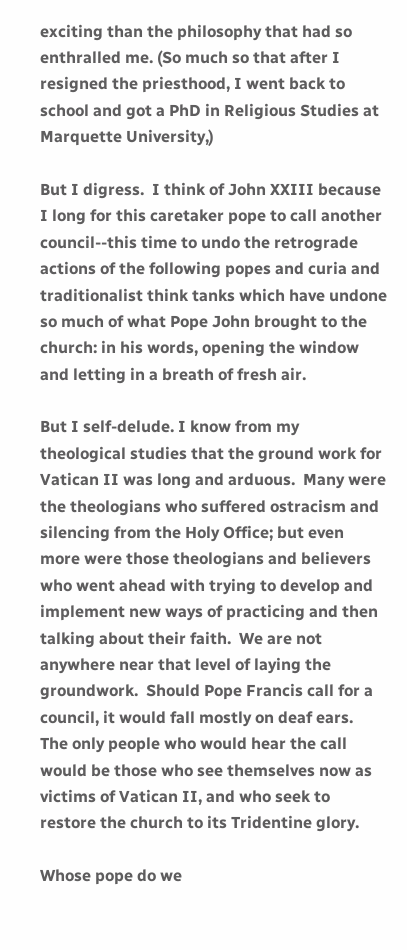exciting than the philosophy that had so enthralled me. (So much so that after I resigned the priesthood, I went back to school and got a PhD in Religious Studies at Marquette University,)

But I digress.  I think of John XXIII because I long for this caretaker pope to call another council--this time to undo the retrograde actions of the following popes and curia and traditionalist think tanks which have undone so much of what Pope John brought to the church: in his words, opening the window and letting in a breath of fresh air.

But I self-delude. I know from my theological studies that the ground work for Vatican II was long and arduous.  Many were the theologians who suffered ostracism and silencing from the Holy Office; but even more were those theologians and believers who went ahead with trying to develop and implement new ways of practicing and then talking about their faith.  We are not anywhere near that level of laying the groundwork.  Should Pope Francis call for a council, it would fall mostly on deaf ears.  The only people who would hear the call would be those who see themselves now as victims of Vatican II, and who seek to restore the church to its Tridentine glory.

Whose pope do we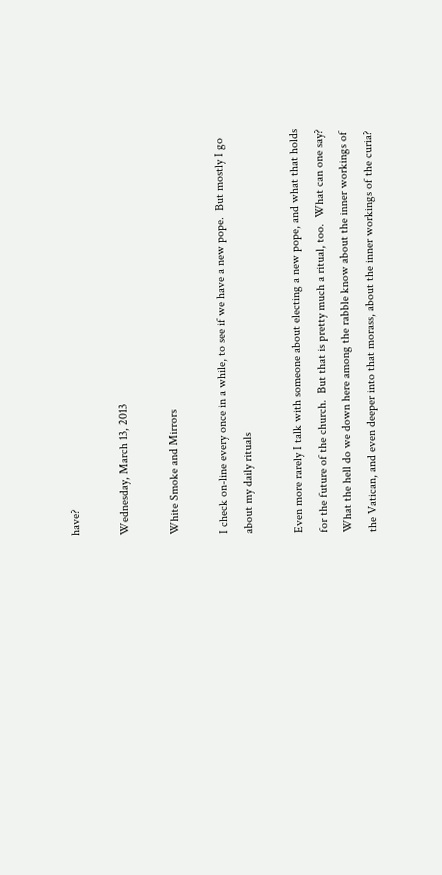have?

Wednesday, March 13, 2013

White Smoke and Mirrors

I check on-line every once in a while, to see if we have a new pope.  But mostly I go about my daily rituals

Even more rarely I talk with someone about electing a new pope, and what that holds for the future of the church.  But that is pretty much a ritual, too.  What can one say?  What the hell do we down here among the rabble know about the inner workings of the Vatican, and even deeper into that morass, about the inner workings of the curia?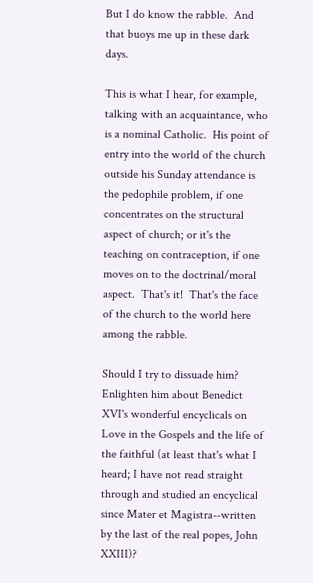But I do know the rabble.  And that buoys me up in these dark days.

This is what I hear, for example, talking with an acquaintance, who is a nominal Catholic.  His point of entry into the world of the church outside his Sunday attendance is the pedophile problem, if one concentrates on the structural aspect of church; or it's the teaching on contraception, if one moves on to the doctrinal/moral aspect.  That's it!  That's the face of the church to the world here among the rabble.

Should I try to dissuade him?  Enlighten him about Benedict XVI's wonderful encyclicals on Love in the Gospels and the life of the faithful (at least that's what I heard; I have not read straight through and studied an encyclical since Mater et Magistra--written by the last of the real popes, John XXIII)?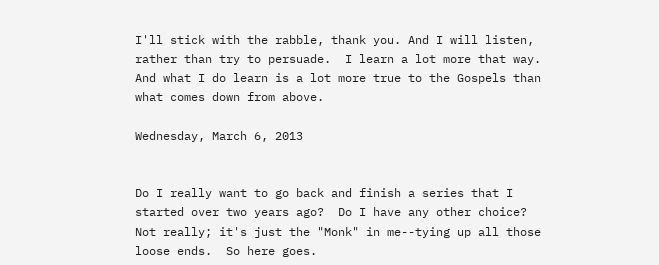I'll stick with the rabble, thank you. And I will listen, rather than try to persuade.  I learn a lot more that way.  And what I do learn is a lot more true to the Gospels than what comes down from above.

Wednesday, March 6, 2013


Do I really want to go back and finish a series that I started over two years ago?  Do I have any other choice?  Not really; it's just the "Monk" in me--tying up all those loose ends.  So here goes.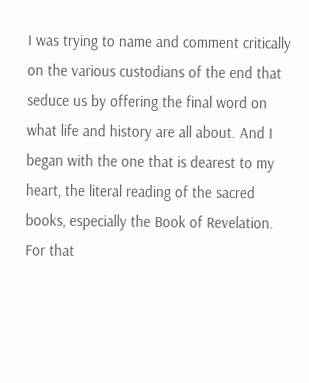I was trying to name and comment critically on the various custodians of the end that seduce us by offering the final word on what life and history are all about. And I began with the one that is dearest to my heart, the literal reading of the sacred books, especially the Book of Revelation. For that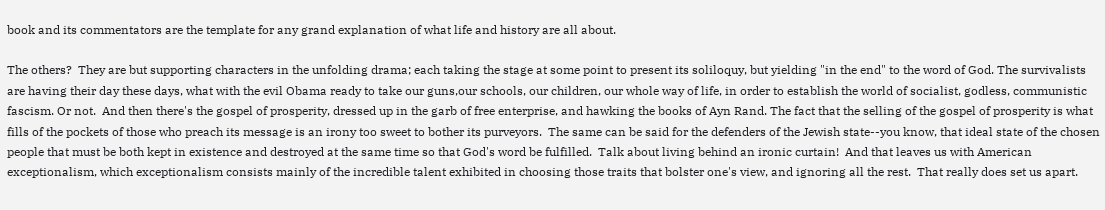book and its commentators are the template for any grand explanation of what life and history are all about.

The others?  They are but supporting characters in the unfolding drama; each taking the stage at some point to present its soliloquy, but yielding "in the end" to the word of God. The survivalists are having their day these days, what with the evil Obama ready to take our guns,our schools, our children, our whole way of life, in order to establish the world of socialist, godless, communistic fascism. Or not.  And then there's the gospel of prosperity, dressed up in the garb of free enterprise, and hawking the books of Ayn Rand. The fact that the selling of the gospel of prosperity is what fills of the pockets of those who preach its message is an irony too sweet to bother its purveyors.  The same can be said for the defenders of the Jewish state--you know, that ideal state of the chosen people that must be both kept in existence and destroyed at the same time so that God's word be fulfilled.  Talk about living behind an ironic curtain!  And that leaves us with American exceptionalism, which exceptionalism consists mainly of the incredible talent exhibited in choosing those traits that bolster one's view, and ignoring all the rest.  That really does set us apart.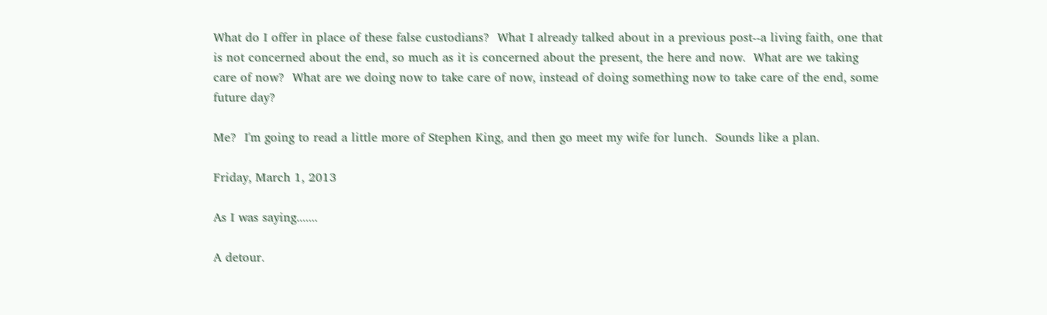What do I offer in place of these false custodians?  What I already talked about in a previous post--a living faith, one that is not concerned about the end, so much as it is concerned about the present, the here and now.  What are we taking care of now?  What are we doing now to take care of now, instead of doing something now to take care of the end, some future day?

Me?  I'm going to read a little more of Stephen King, and then go meet my wife for lunch.  Sounds like a plan.

Friday, March 1, 2013

As I was saying.......

A detour.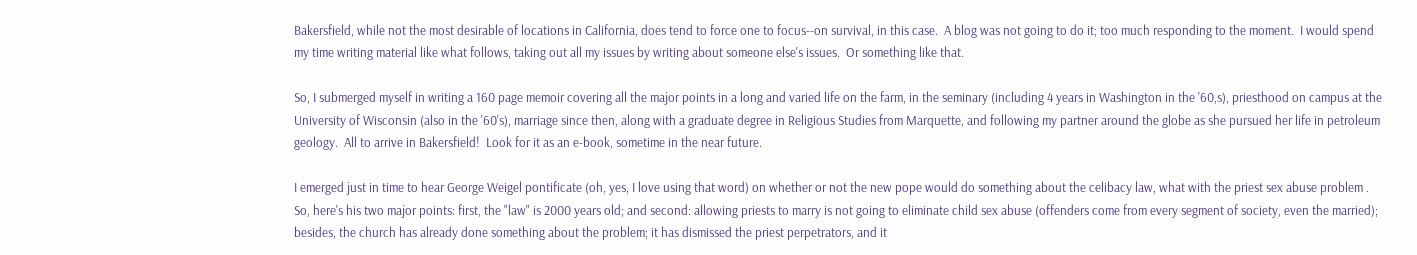Bakersfield, while not the most desirable of locations in California, does tend to force one to focus--on survival, in this case.  A blog was not going to do it; too much responding to the moment.  I would spend my time writing material like what follows, taking out all my issues by writing about someone else's issues.  Or something like that.

So, I submerged myself in writing a 160 page memoir covering all the major points in a long and varied life on the farm, in the seminary (including 4 years in Washington in the '60,s), priesthood on campus at the University of Wisconsin (also in the '60's), marriage since then, along with a graduate degree in Religious Studies from Marquette, and following my partner around the globe as she pursued her life in petroleum geology.  All to arrive in Bakersfield!  Look for it as an e-book, sometime in the near future.

I emerged just in time to hear George Weigel pontificate (oh, yes, I love using that word) on whether or not the new pope would do something about the celibacy law, what with the priest sex abuse problem . So, here's his two major points: first, the "law" is 2000 years old; and second: allowing priests to marry is not going to eliminate child sex abuse (offenders come from every segment of society, even the married); besides, the church has already done something about the problem; it has dismissed the priest perpetrators, and it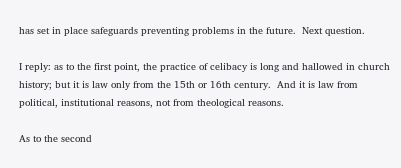has set in place safeguards preventing problems in the future.  Next question.

I reply: as to the first point, the practice of celibacy is long and hallowed in church history; but it is law only from the 15th or 16th century.  And it is law from political, institutional reasons, not from theological reasons.

As to the second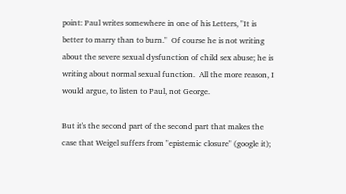point: Paul writes somewhere in one of his Letters, "It is better to marry than to burn."  Of course he is not writing about the severe sexual dysfunction of child sex abuse; he is writing about normal sexual function.  All the more reason, I would argue, to listen to Paul, not George.

But it's the second part of the second part that makes the case that Weigel suffers from "epistemic closure" (google it);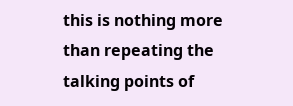this is nothing more than repeating the talking points of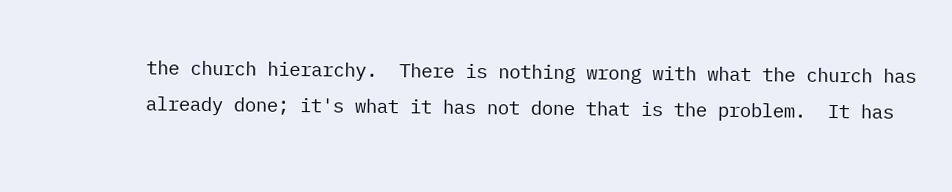the church hierarchy.  There is nothing wrong with what the church has already done; it's what it has not done that is the problem.  It has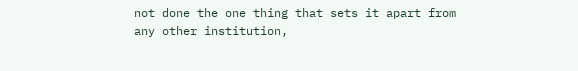not done the one thing that sets it apart from any other institution,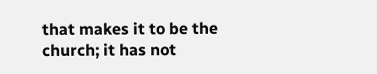that makes it to be the church; it has not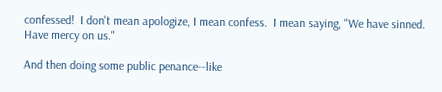confessed!  I don't mean apologize, I mean confess.  I mean saying, "We have sinned.  Have mercy on us."

And then doing some public penance--like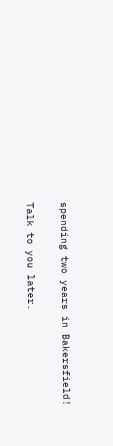spending two years in Bakersfield!

Talk to you later.